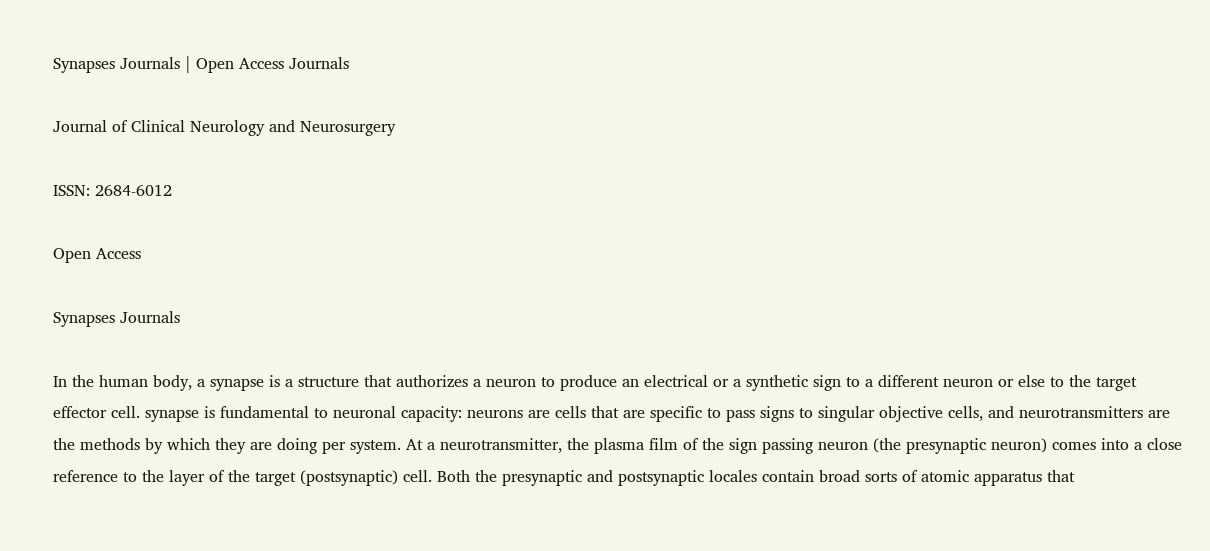Synapses Journals | Open Access Journals

Journal of Clinical Neurology and Neurosurgery

ISSN: 2684-6012

Open Access

Synapses Journals

In the human body, a synapse is a structure that authorizes a neuron to produce an electrical or a synthetic sign to a different neuron or else to the target effector cell. synapse is fundamental to neuronal capacity: neurons are cells that are specific to pass signs to singular objective cells, and neurotransmitters are the methods by which they are doing per system. At a neurotransmitter, the plasma film of the sign passing neuron (the presynaptic neuron) comes into a close reference to the layer of the target (postsynaptic) cell. Both the presynaptic and postsynaptic locales contain broad sorts of atomic apparatus that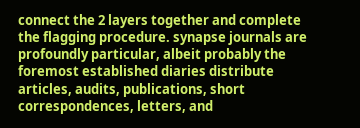connect the 2 layers together and complete the flagging procedure. synapse journals are profoundly particular, albeit probably the foremost established diaries distribute articles, audits, publications, short correspondences, letters, and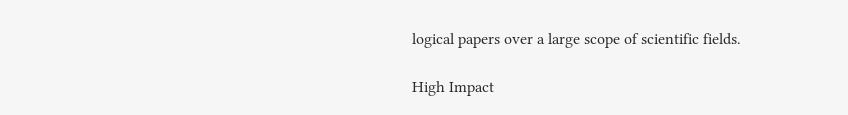logical papers over a large scope of scientific fields.

High Impact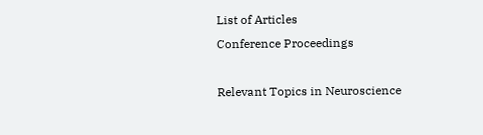List of Articles
Conference Proceedings

Relevant Topics in Neuroscience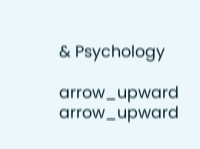& Psychology

arrow_upward arrow_upward